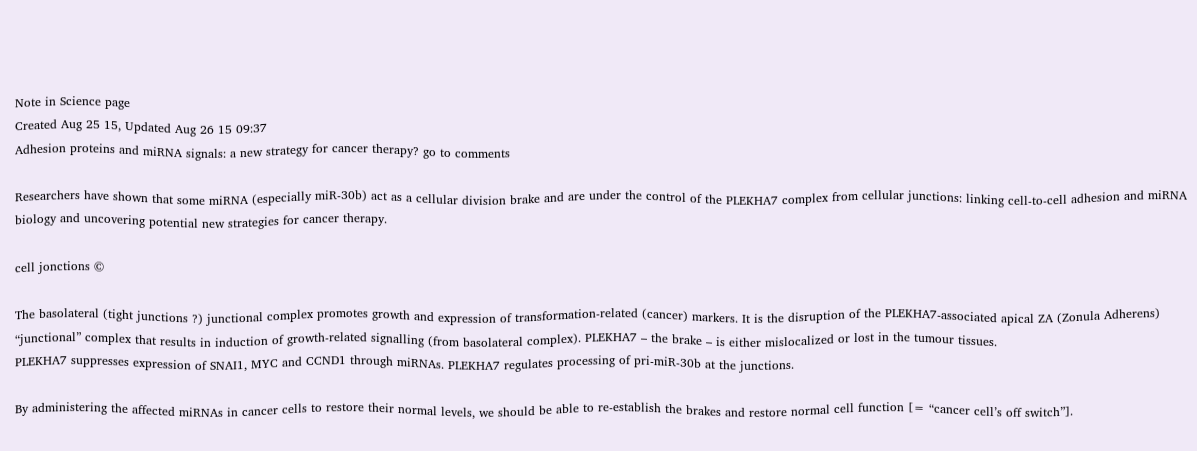Note in Science page
Created Aug 25 15, Updated Aug 26 15 09:37
Adhesion proteins and miRNA signals: a new strategy for cancer therapy? go to comments

Researchers have shown that some miRNA (especially miR-30b) act as a cellular division brake and are under the control of the PLEKHA7 complex from cellular junctions: linking cell-to-cell adhesion and miRNA biology and uncovering potential new strategies for cancer therapy.

cell jonctions ©

The basolateral (tight junctions ?) junctional complex promotes growth and expression of transformation-related (cancer) markers. It is the disruption of the PLEKHA7-associated apical ZA (Zonula Adherens) “junctional” complex that results in induction of growth-related signalling (from basolateral complex). PLEKHA7 – the brake – is either mislocalized or lost in the tumour tissues.
PLEKHA7 suppresses expression of SNAI1, MYC and CCND1 through miRNAs. PLEKHA7 regulates processing of pri-miR-30b at the junctions.

By administering the affected miRNAs in cancer cells to restore their normal levels, we should be able to re-establish the brakes and restore normal cell function [= “cancer cell’s off switch”].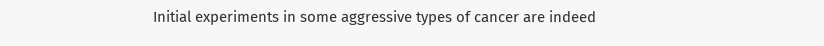Initial experiments in some aggressive types of cancer are indeed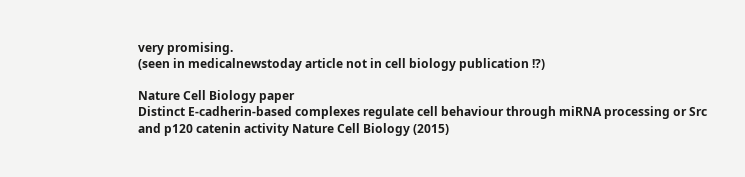very promising.
(seen in medicalnewstoday article not in cell biology publication !?)

Nature Cell Biology paper
Distinct E-cadherin-based complexes regulate cell behaviour through miRNA processing or Src and p120 catenin activity Nature Cell Biology (2015)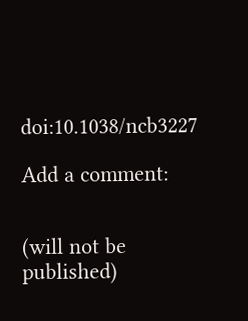doi:10.1038/ncb3227

Add a comment:


(will not be published)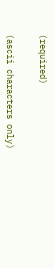(required)


(ascii characters only)